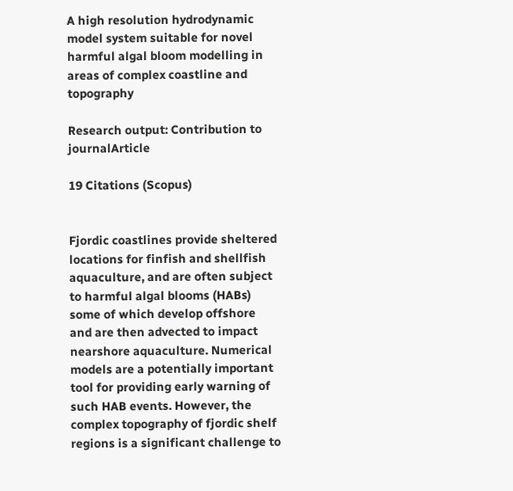A high resolution hydrodynamic model system suitable for novel harmful algal bloom modelling in areas of complex coastline and topography

Research output: Contribution to journalArticle

19 Citations (Scopus)


Fjordic coastlines provide sheltered locations for finfish and shellfish aquaculture, and are often subject to harmful algal blooms (HABs) some of which develop offshore and are then advected to impact nearshore aquaculture. Numerical models are a potentially important tool for providing early warning of such HAB events. However, the complex topography of fjordic shelf regions is a significant challenge to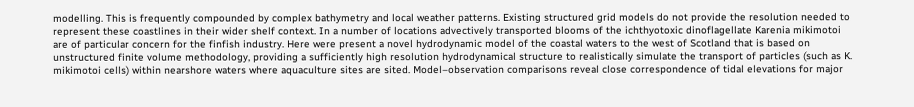modelling. This is frequently compounded by complex bathymetry and local weather patterns. Existing structured grid models do not provide the resolution needed to represent these coastlines in their wider shelf context. In a number of locations advectively transported blooms of the ichthyotoxic dinoflagellate Karenia mikimotoi are of particular concern for the finfish industry. Here were present a novel hydrodynamic model of the coastal waters to the west of Scotland that is based on unstructured finite volume methodology, providing a sufficiently high resolution hydrodynamical structure to realistically simulate the transport of particles (such as K. mikimotoi cells) within nearshore waters where aquaculture sites are sited. Model–observation comparisons reveal close correspondence of tidal elevations for major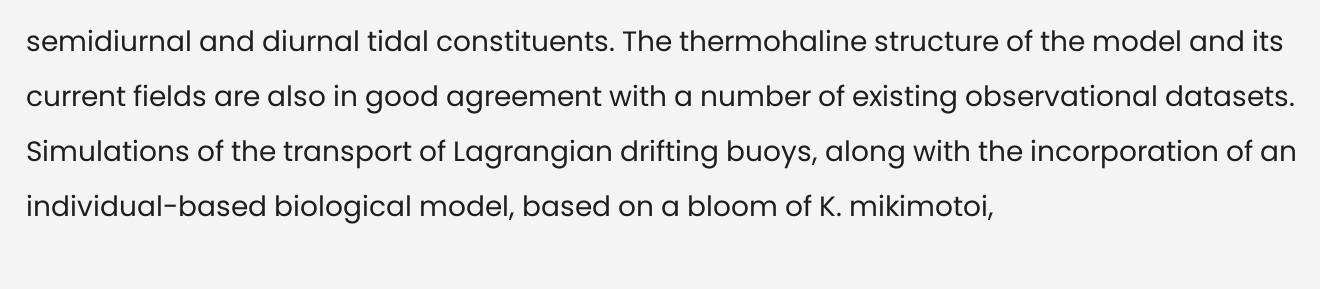semidiurnal and diurnal tidal constituents. The thermohaline structure of the model and its current fields are also in good agreement with a number of existing observational datasets. Simulations of the transport of Lagrangian drifting buoys, along with the incorporation of an individual-based biological model, based on a bloom of K. mikimotoi,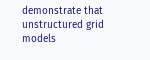demonstrate that unstructured grid models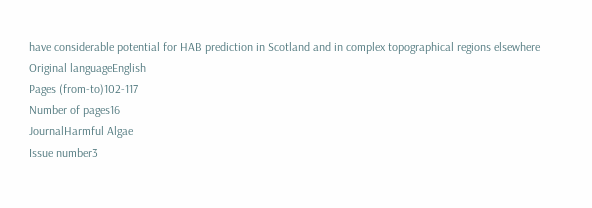have considerable potential for HAB prediction in Scotland and in complex topographical regions elsewhere
Original languageEnglish
Pages (from-to)102-117
Number of pages16
JournalHarmful Algae
Issue number3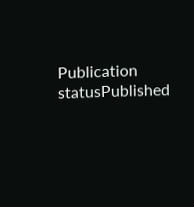Publication statusPublished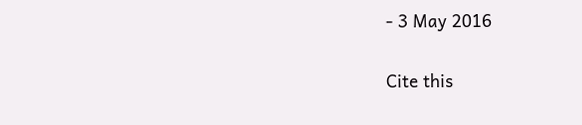- 3 May 2016


Cite this